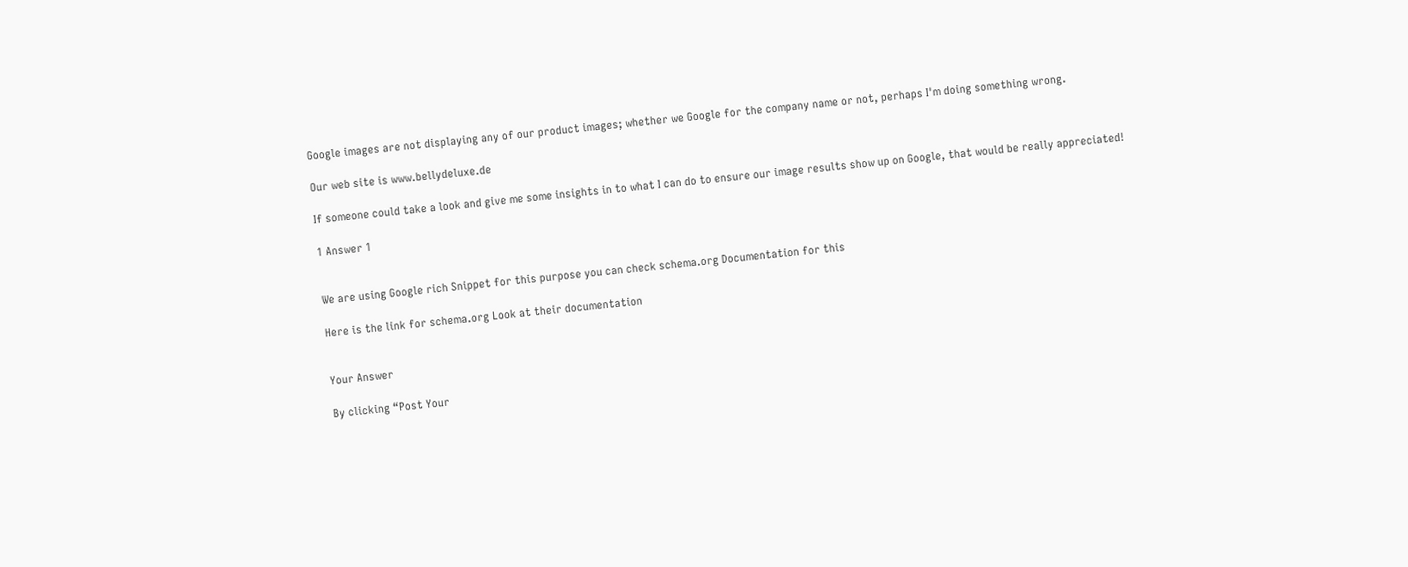Google images are not displaying any of our product images; whether we Google for the company name or not, perhaps I'm doing something wrong.

Our web site is www.bellydeluxe.de

If someone could take a look and give me some insights in to what I can do to ensure our image results show up on Google, that would be really appreciated!

1 Answer 1


We are using Google rich Snippet for this purpose you can check schema.org Documentation for this

Here is the link for schema.org Look at their documentation


Your Answer

By clicking “Post Your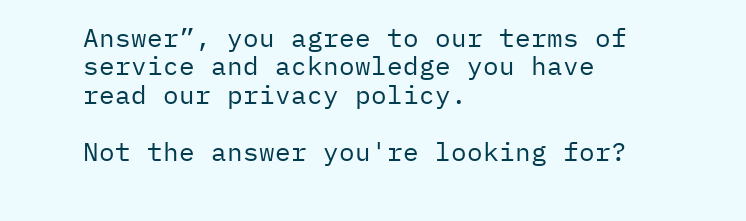Answer”, you agree to our terms of service and acknowledge you have read our privacy policy.

Not the answer you're looking for?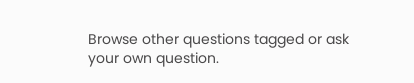Browse other questions tagged or ask your own question.